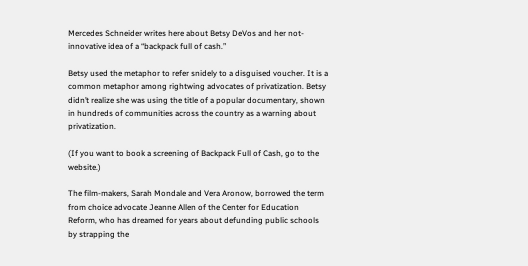Mercedes Schneider writes here about Betsy DeVos and her not-innovative idea of a “backpack full of cash.”

Betsy used the metaphor to refer snidely to a disguised voucher. It is a common metaphor among rightwing advocates of privatization. Betsy didn’t realize she was using the title of a popular documentary, shown in hundreds of communities across the country as a warning about privatization.

(If you want to book a screening of Backpack Full of Cash, go to the website.)

The film-makers, Sarah Mondale and Vera Aronow, borrowed the term from choice advocate Jeanne Allen of the Center for Education Reform, who has dreamed for years about defunding public schools by strapping the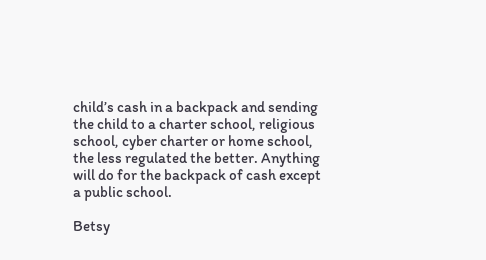child’s cash in a backpack and sending the child to a charter school, religious school, cyber charter or home school, the less regulated the better. Anything will do for the backpack of cash except a public school.

Betsy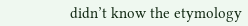didn’t know the etymology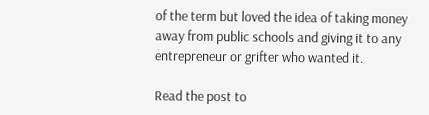of the term but loved the idea of taking money away from public schools and giving it to any entrepreneur or grifter who wanted it.

Read the post to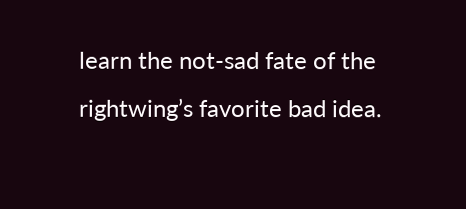learn the not-sad fate of the rightwing’s favorite bad idea.